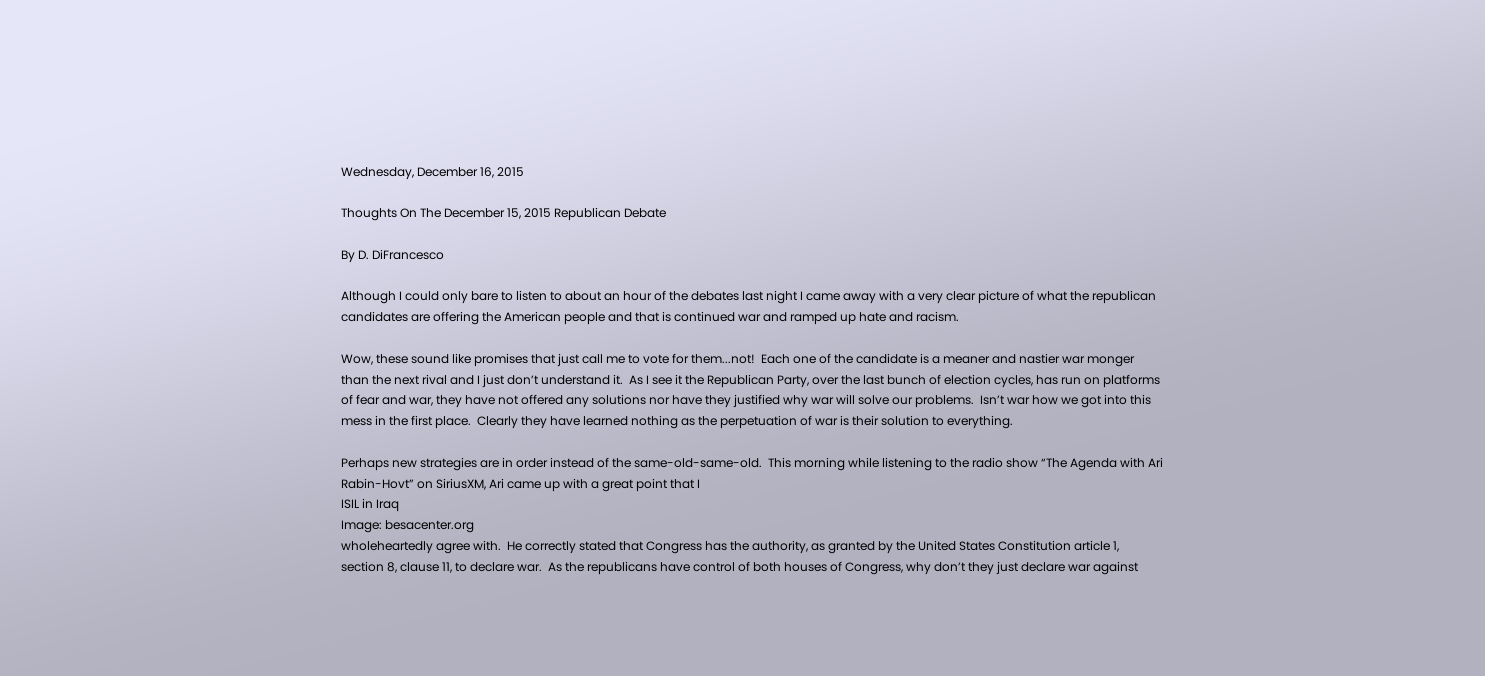Wednesday, December 16, 2015

Thoughts On The December 15, 2015 Republican Debate

By D. DiFrancesco

Although I could only bare to listen to about an hour of the debates last night I came away with a very clear picture of what the republican candidates are offering the American people and that is continued war and ramped up hate and racism.

Wow, these sound like promises that just call me to vote for them...not!  Each one of the candidate is a meaner and nastier war monger than the next rival and I just don’t understand it.  As I see it the Republican Party, over the last bunch of election cycles, has run on platforms of fear and war, they have not offered any solutions nor have they justified why war will solve our problems.  Isn’t war how we got into this mess in the first place.  Clearly they have learned nothing as the perpetuation of war is their solution to everything.

Perhaps new strategies are in order instead of the same-old-same-old.  This morning while listening to the radio show “The Agenda with Ari Rabin-Hovt” on SiriusXM, Ari came up with a great point that I
ISIL in Iraq
Image: besacenter.org
wholeheartedly agree with.  He correctly stated that Congress has the authority, as granted by the United States Constitution article 1, section 8, clause 11, to declare war.  As the republicans have control of both houses of Congress, why don’t they just declare war against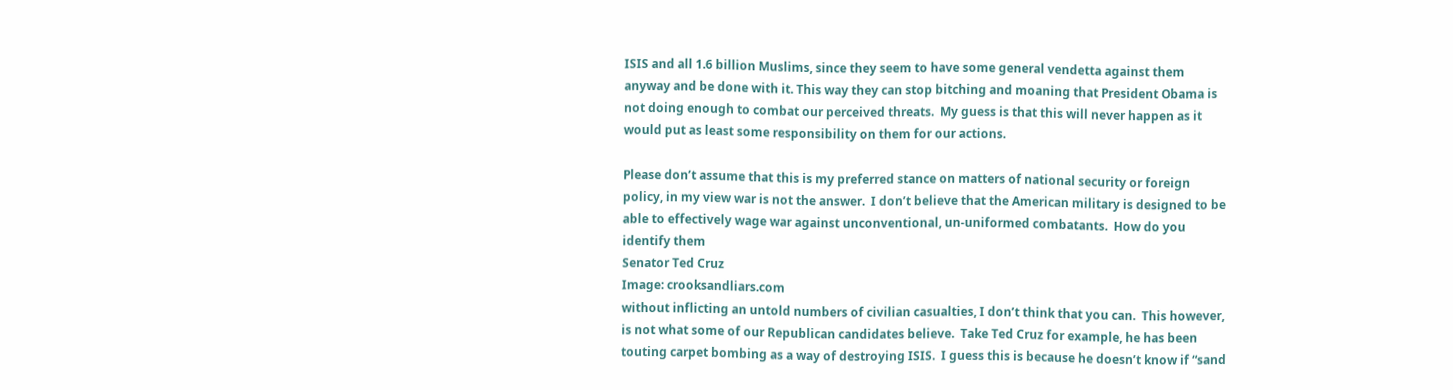ISIS and all 1.6 billion Muslims, since they seem to have some general vendetta against them anyway and be done with it. This way they can stop bitching and moaning that President Obama is not doing enough to combat our perceived threats.  My guess is that this will never happen as it would put as least some responsibility on them for our actions.

Please don’t assume that this is my preferred stance on matters of national security or foreign policy, in my view war is not the answer.  I don’t believe that the American military is designed to be able to effectively wage war against unconventional, un-uniformed combatants.  How do you identify them
Senator Ted Cruz
Image: crooksandliars.com
without inflicting an untold numbers of civilian casualties, I don’t think that you can.  This however, is not what some of our Republican candidates believe.  Take Ted Cruz for example, he has been touting carpet bombing as a way of destroying ISIS.  I guess this is because he doesn’t know if “sand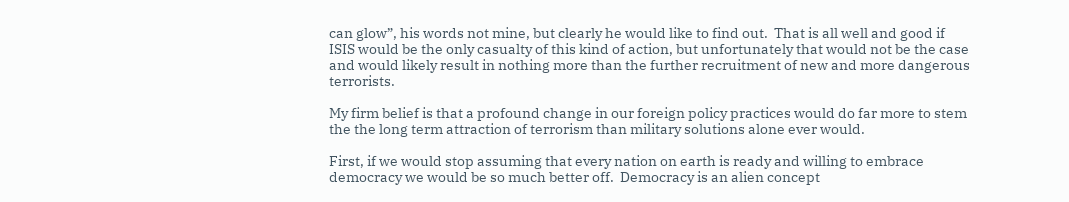can glow”, his words not mine, but clearly he would like to find out.  That is all well and good if ISIS would be the only casualty of this kind of action, but unfortunately that would not be the case and would likely result in nothing more than the further recruitment of new and more dangerous terrorists.

My firm belief is that a profound change in our foreign policy practices would do far more to stem the the long term attraction of terrorism than military solutions alone ever would.

First, if we would stop assuming that every nation on earth is ready and willing to embrace democracy we would be so much better off.  Democracy is an alien concept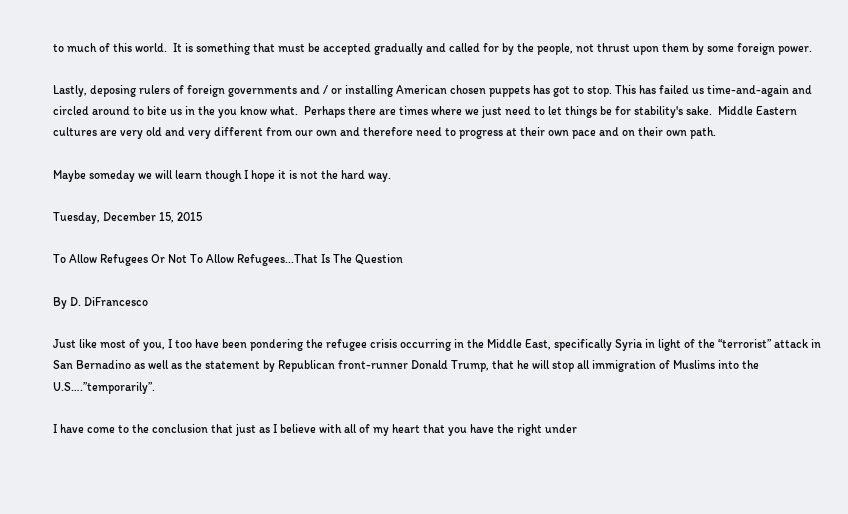to much of this world.  It is something that must be accepted gradually and called for by the people, not thrust upon them by some foreign power.

Lastly, deposing rulers of foreign governments and / or installing American chosen puppets has got to stop. This has failed us time-and-again and circled around to bite us in the you know what.  Perhaps there are times where we just need to let things be for stability's sake.  Middle Eastern cultures are very old and very different from our own and therefore need to progress at their own pace and on their own path.

Maybe someday we will learn though I hope it is not the hard way.

Tuesday, December 15, 2015

To Allow Refugees Or Not To Allow Refugees...That Is The Question

By D. DiFrancesco

Just like most of you, I too have been pondering the refugee crisis occurring in the Middle East, specifically Syria in light of the “terrorist” attack in San Bernadino as well as the statement by Republican front-runner Donald Trump, that he will stop all immigration of Muslims into the U.S….”temporarily”.

I have come to the conclusion that just as I believe with all of my heart that you have the right under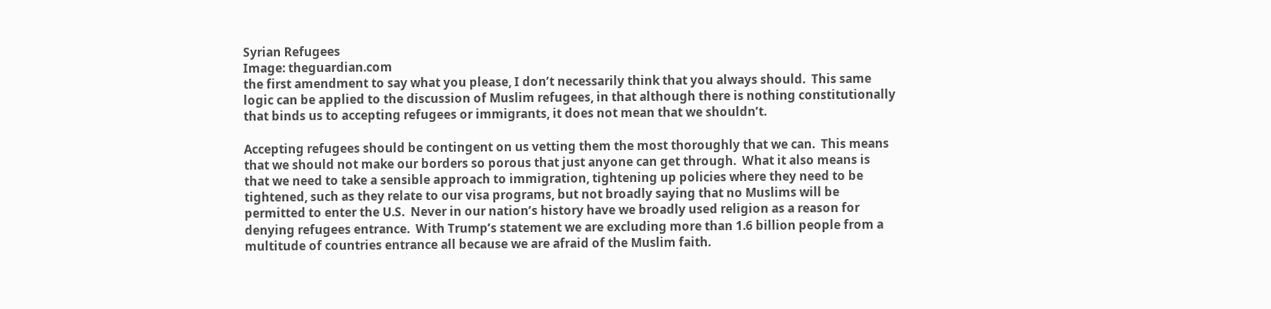Syrian Refugees
Image: theguardian.com
the first amendment to say what you please, I don’t necessarily think that you always should.  This same logic can be applied to the discussion of Muslim refugees, in that although there is nothing constitutionally that binds us to accepting refugees or immigrants, it does not mean that we shouldn’t.

Accepting refugees should be contingent on us vetting them the most thoroughly that we can.  This means that we should not make our borders so porous that just anyone can get through.  What it also means is that we need to take a sensible approach to immigration, tightening up policies where they need to be tightened, such as they relate to our visa programs, but not broadly saying that no Muslims will be permitted to enter the U.S.  Never in our nation’s history have we broadly used religion as a reason for denying refugees entrance.  With Trump’s statement we are excluding more than 1.6 billion people from a multitude of countries entrance all because we are afraid of the Muslim faith.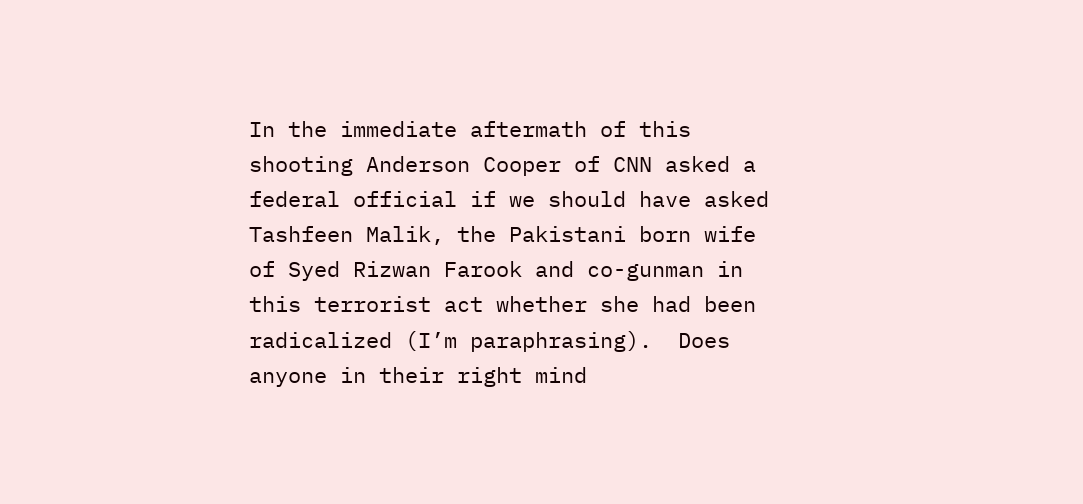In the immediate aftermath of this shooting Anderson Cooper of CNN asked a federal official if we should have asked Tashfeen Malik, the Pakistani born wife of Syed Rizwan Farook and co-gunman in this terrorist act whether she had been radicalized (I’m paraphrasing).  Does anyone in their right mind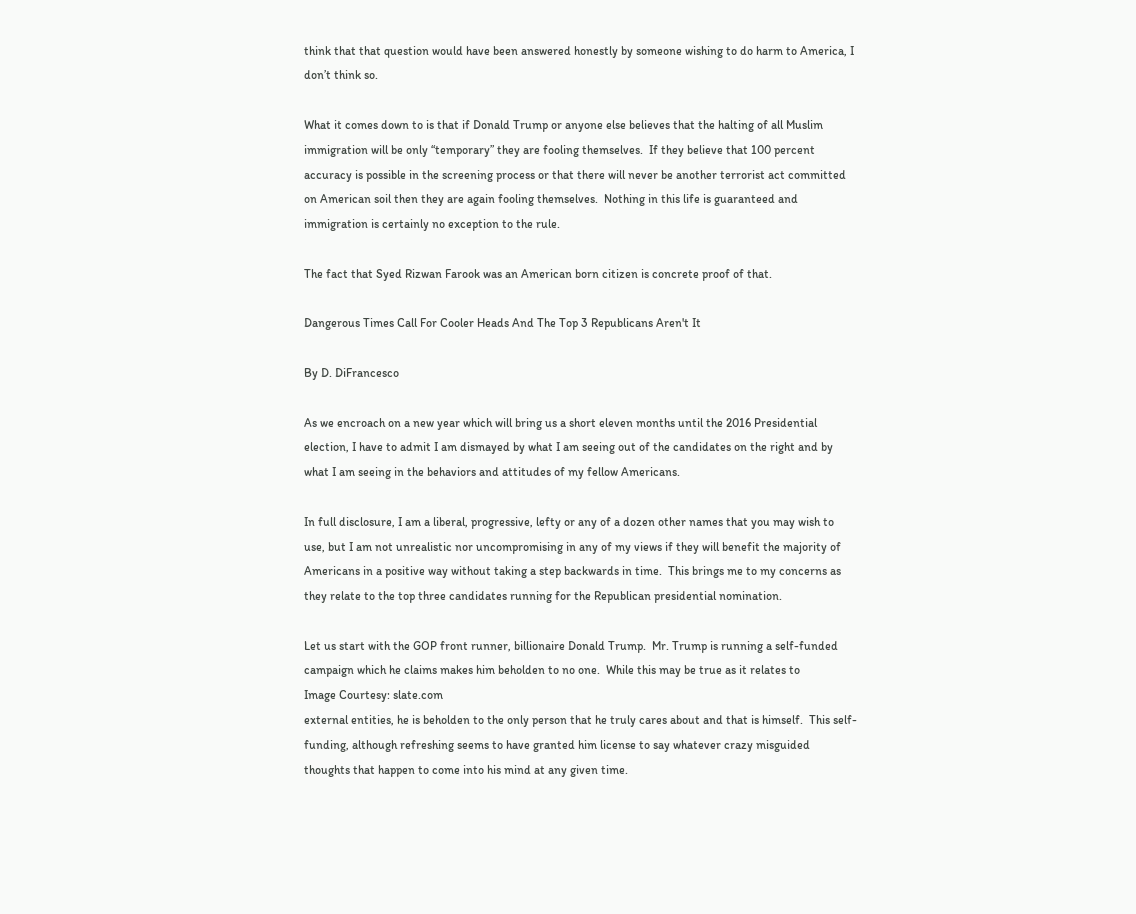think that that question would have been answered honestly by someone wishing to do harm to America, I don’t think so.

What it comes down to is that if Donald Trump or anyone else believes that the halting of all Muslim immigration will be only “temporary” they are fooling themselves.  If they believe that 100 percent accuracy is possible in the screening process or that there will never be another terrorist act committed on American soil then they are again fooling themselves.  Nothing in this life is guaranteed and immigration is certainly no exception to the rule.

The fact that Syed Rizwan Farook was an American born citizen is concrete proof of that.

Dangerous Times Call For Cooler Heads And The Top 3 Republicans Aren't It

By D. DiFrancesco

As we encroach on a new year which will bring us a short eleven months until the 2016 Presidential election, I have to admit I am dismayed by what I am seeing out of the candidates on the right and by what I am seeing in the behaviors and attitudes of my fellow Americans.

In full disclosure, I am a liberal, progressive, lefty or any of a dozen other names that you may wish to use, but I am not unrealistic nor uncompromising in any of my views if they will benefit the majority of Americans in a positive way without taking a step backwards in time.  This brings me to my concerns as they relate to the top three candidates running for the Republican presidential nomination.

Let us start with the GOP front runner, billionaire Donald Trump.  Mr. Trump is running a self-funded campaign which he claims makes him beholden to no one.  While this may be true as it relates to
Image Courtesy: slate.com
external entities, he is beholden to the only person that he truly cares about and that is himself.  This self-funding, although refreshing seems to have granted him license to say whatever crazy misguided thoughts that happen to come into his mind at any given time.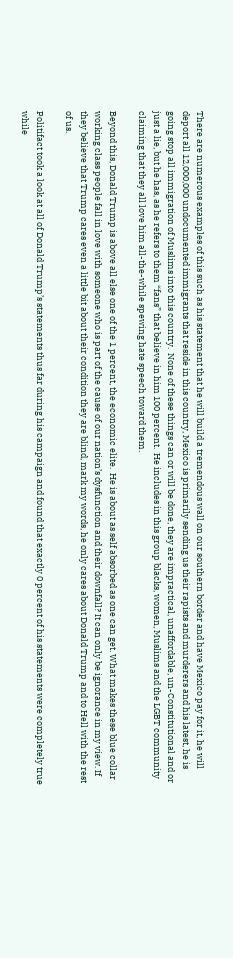There are numerous examples of this such as his statement that he will build a tremendous wall on our southern border and have Mexico pay for it, he will deport all 12,000,000 undocumented immigrants that reside in this country, Mexico is primarily sending us their rapists and murderers and his latest, he is going stop all immigration of Muslims into this country.  None of these things can or will be done, they are impractical, unaffordable, un-Constitutional and or just a lie, but he has, as he refers to them “fans” that believe in him 100 percent.  He includes in this group blacks, women, Muslims and the LGBT community claiming that they all love him all-the-while spewing hate speech toward them.

Beyond this, Donald Trump is above all else one of the 1 percent, the economic elite.  He is about as self absorbed as one can get. What makes these blue collar working class people fall in love with someone who is part of the cause of our nation’s dysfunction and their downfall? It can only be ignorance in my view. If they believe that Trump cares even a little bit about their condition they are blind, mark my words, he only cares about Donald Trump and to Hell with the rest of us.

Politifact took a look at all of Donald Trump’s statements thus far during his campaign and found that exactly 0 percent of his statements were completely true while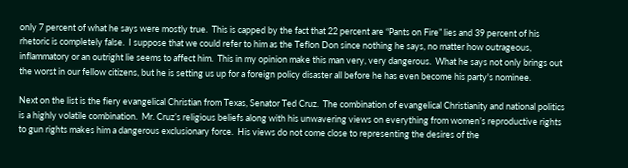only 7 percent of what he says were mostly true.  This is capped by the fact that 22 percent are “Pants on Fire” lies and 39 percent of his rhetoric is completely false.  I suppose that we could refer to him as the Teflon Don since nothing he says, no matter how outrageous, inflammatory or an outright lie seems to affect him.  This in my opinion make this man very, very dangerous.  What he says not only brings out the worst in our fellow citizens, but he is setting us up for a foreign policy disaster all before he has even become his party's nominee.

Next on the list is the fiery evangelical Christian from Texas, Senator Ted Cruz.  The combination of evangelical Christianity and national politics is a highly volatile combination.  Mr. Cruz’s religious beliefs along with his unwavering views on everything from women’s reproductive rights to gun rights makes him a dangerous exclusionary force.  His views do not come close to representing the desires of the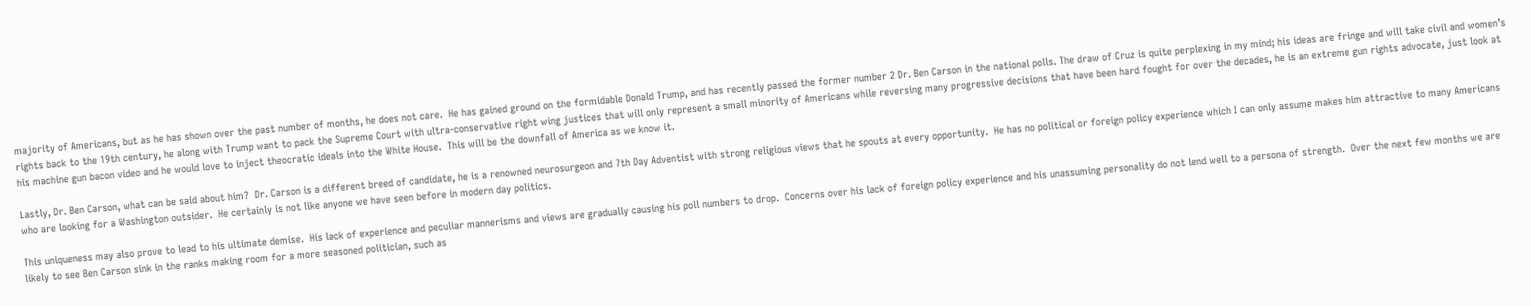majority of Americans, but as he has shown over the past number of months, he does not care.  He has gained ground on the formidable Donald Trump, and has recently passed the former number 2 Dr. Ben Carson in the national polls. The draw of Cruz is quite perplexing in my mind; his ideas are fringe and will take civil and women’s rights back to the 19th century, he along with Trump want to pack the Supreme Court with ultra-conservative right wing justices that will only represent a small minority of Americans while reversing many progressive decisions that have been hard fought for over the decades, he is an extreme gun rights advocate, just look at his machine gun bacon video and he would love to inject theocratic ideals into the White House.  This will be the downfall of America as we know it.

Lastly, Dr. Ben Carson, what can be said about him?  Dr. Carson is a different breed of candidate, he is a renowned neurosurgeon and 7th Day Adventist with strong religious views that he spouts at every opportunity.  He has no political or foreign policy experience which I can only assume makes him attractive to many Americans who are looking for a Washington outsider.  He certainly is not like anyone we have seen before in modern day politics.

This uniqueness may also prove to lead to his ultimate demise.  His lack of experience and peculiar mannerisms and views are gradually causing his poll numbers to drop.  Concerns over his lack of foreign policy experience and his unassuming personality do not lend well to a persona of strength.  Over the next few months we are likely to see Ben Carson sink in the ranks making room for a more seasoned politician, such as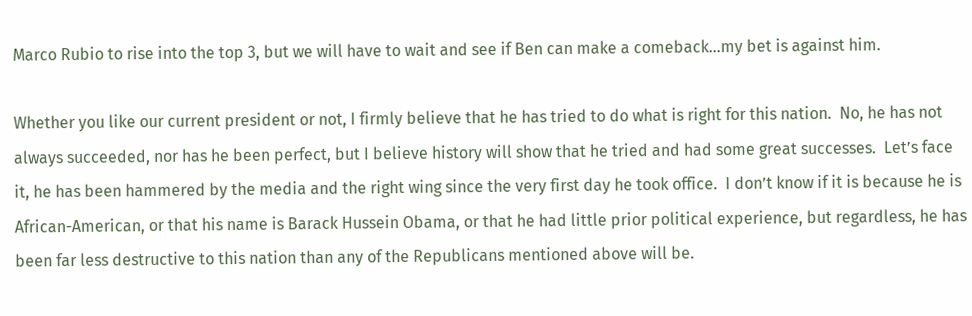Marco Rubio to rise into the top 3, but we will have to wait and see if Ben can make a comeback...my bet is against him.

Whether you like our current president or not, I firmly believe that he has tried to do what is right for this nation.  No, he has not always succeeded, nor has he been perfect, but I believe history will show that he tried and had some great successes.  Let’s face it, he has been hammered by the media and the right wing since the very first day he took office.  I don’t know if it is because he is African-American, or that his name is Barack Hussein Obama, or that he had little prior political experience, but regardless, he has been far less destructive to this nation than any of the Republicans mentioned above will be.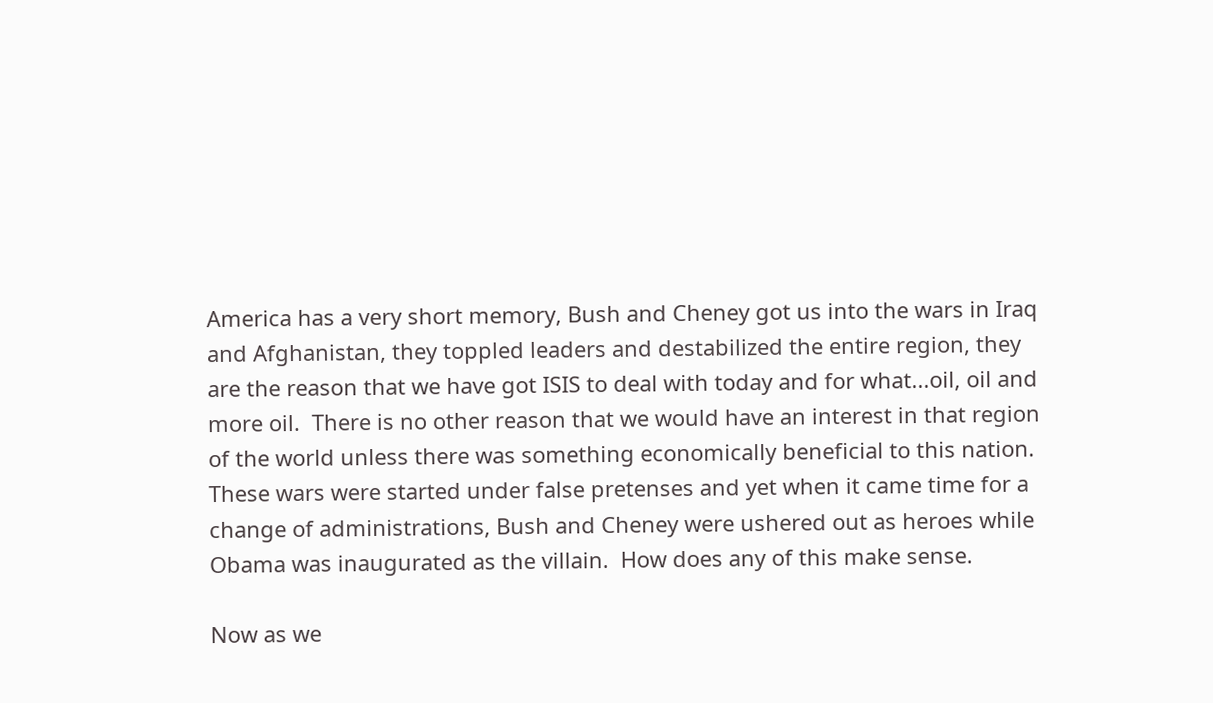America has a very short memory, Bush and Cheney got us into the wars in Iraq and Afghanistan, they toppled leaders and destabilized the entire region, they are the reason that we have got ISIS to deal with today and for what...oil, oil and more oil.  There is no other reason that we would have an interest in that region of the world unless there was something economically beneficial to this nation.  These wars were started under false pretenses and yet when it came time for a change of administrations, Bush and Cheney were ushered out as heroes while Obama was inaugurated as the villain.  How does any of this make sense.

Now as we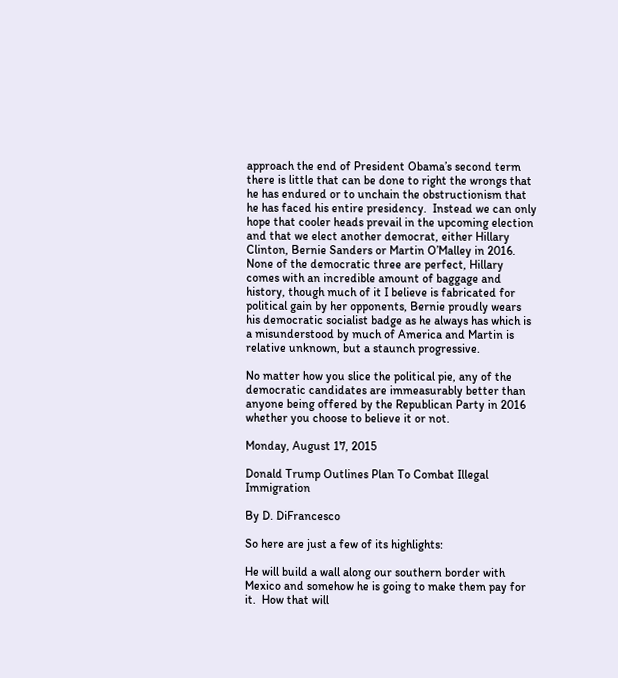approach the end of President Obama’s second term there is little that can be done to right the wrongs that he has endured or to unchain the obstructionism that he has faced his entire presidency.  Instead we can only hope that cooler heads prevail in the upcoming election and that we elect another democrat, either Hillary Clinton, Bernie Sanders or Martin O’Malley in 2016.  None of the democratic three are perfect, Hillary comes with an incredible amount of baggage and history, though much of it I believe is fabricated for political gain by her opponents, Bernie proudly wears his democratic socialist badge as he always has which is a misunderstood by much of America and Martin is relative unknown, but a staunch progressive.

No matter how you slice the political pie, any of the democratic candidates are immeasurably better than anyone being offered by the Republican Party in 2016 whether you choose to believe it or not.

Monday, August 17, 2015

Donald Trump Outlines Plan To Combat Illegal Immigration

By D. DiFrancesco

So here are just a few of its highlights:

He will build a wall along our southern border with Mexico and somehow he is going to make them pay for it.  How that will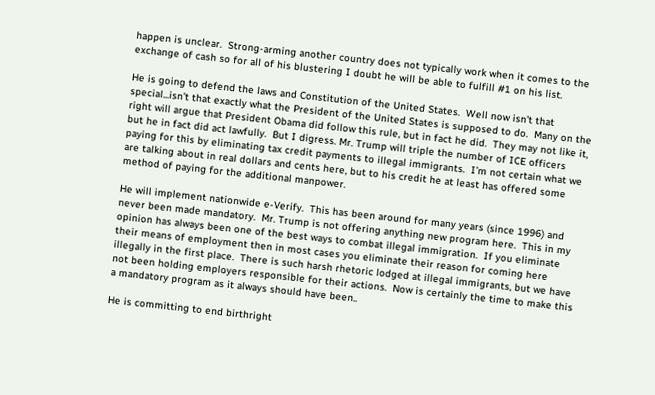happen is unclear.  Strong-arming another country does not typically work when it comes to the exchange of cash so for all of his blustering I doubt he will be able to fulfill #1 on his list.

He is going to defend the laws and Constitution of the United States.  Well now isn’t that special...isn’t that exactly what the President of the United States is supposed to do.  Many on the right will argue that President Obama did follow this rule, but in fact he did.  They may not like it, but he in fact did act lawfully.  But I digress. Mr. Trump will triple the number of ICE officers paying for this by eliminating tax credit payments to illegal immigrants.  I’m not certain what we are talking about in real dollars and cents here, but to his credit he at least has offered some method of paying for the additional manpower.

He will implement nationwide e-Verify.  This has been around for many years (since 1996) and never been made mandatory.  Mr. Trump is not offering anything new program here.  This in my opinion has always been one of the best ways to combat illegal immigration.  If you eliminate their means of employment then in most cases you eliminate their reason for coming here illegally in the first place.  There is such harsh rhetoric lodged at illegal immigrants, but we have not been holding employers responsible for their actions.  Now is certainly the time to make this a mandatory program as it always should have been..

He is committing to end birthright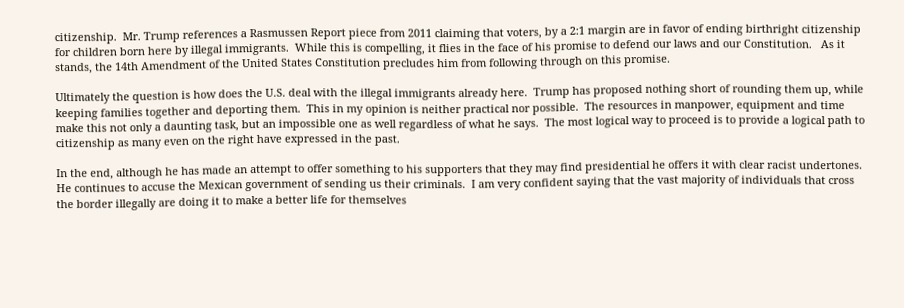citizenship.  Mr. Trump references a Rasmussen Report piece from 2011 claiming that voters, by a 2:1 margin are in favor of ending birthright citizenship for children born here by illegal immigrants.  While this is compelling, it flies in the face of his promise to defend our laws and our Constitution.   As it stands, the 14th Amendment of the United States Constitution precludes him from following through on this promise.

Ultimately the question is how does the U.S. deal with the illegal immigrants already here.  Trump has proposed nothing short of rounding them up, while keeping families together and deporting them.  This in my opinion is neither practical nor possible.  The resources in manpower, equipment and time make this not only a daunting task, but an impossible one as well regardless of what he says.  The most logical way to proceed is to provide a logical path to citizenship as many even on the right have expressed in the past.

In the end, although he has made an attempt to offer something to his supporters that they may find presidential he offers it with clear racist undertones.  He continues to accuse the Mexican government of sending us their criminals.  I am very confident saying that the vast majority of individuals that cross the border illegally are doing it to make a better life for themselves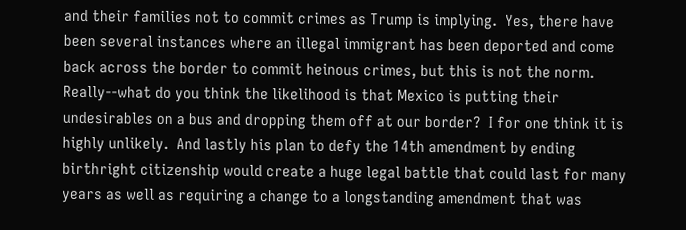and their families not to commit crimes as Trump is implying.  Yes, there have been several instances where an illegal immigrant has been deported and come back across the border to commit heinous crimes, but this is not the norm. Really--what do you think the likelihood is that Mexico is putting their undesirables on a bus and dropping them off at our border?  I for one think it is highly unlikely.  And lastly his plan to defy the 14th amendment by ending birthright citizenship would create a huge legal battle that could last for many years as well as requiring a change to a longstanding amendment that was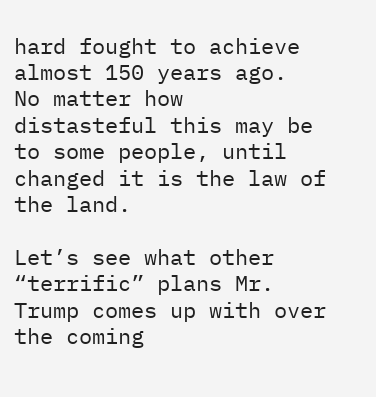hard fought to achieve almost 150 years ago.  No matter how distasteful this may be to some people, until changed it is the law of the land.

Let’s see what other “terrific” plans Mr. Trump comes up with over the coming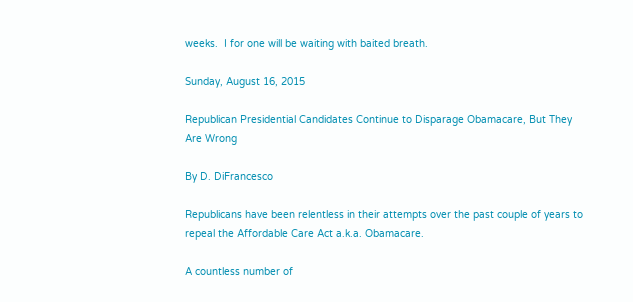weeks.  I for one will be waiting with baited breath.

Sunday, August 16, 2015

Republican Presidential Candidates Continue to Disparage Obamacare, But They Are Wrong

By D. DiFrancesco

Republicans have been relentless in their attempts over the past couple of years to repeal the Affordable Care Act a.k.a. Obamacare.

A countless number of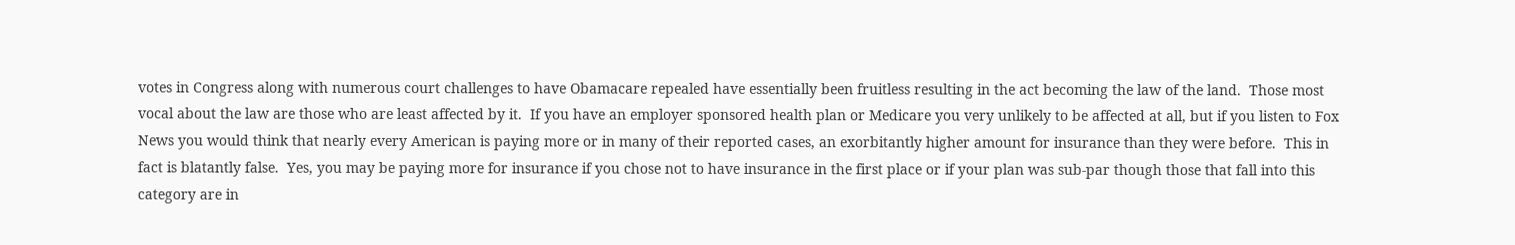votes in Congress along with numerous court challenges to have Obamacare repealed have essentially been fruitless resulting in the act becoming the law of the land.  Those most vocal about the law are those who are least affected by it.  If you have an employer sponsored health plan or Medicare you very unlikely to be affected at all, but if you listen to Fox News you would think that nearly every American is paying more or in many of their reported cases, an exorbitantly higher amount for insurance than they were before.  This in fact is blatantly false.  Yes, you may be paying more for insurance if you chose not to have insurance in the first place or if your plan was sub-par though those that fall into this category are in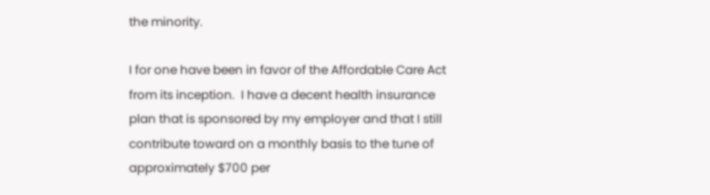the minority.

I for one have been in favor of the Affordable Care Act from its inception.  I have a decent health insurance plan that is sponsored by my employer and that I still contribute toward on a monthly basis to the tune of approximately $700 per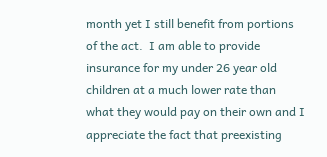month yet I still benefit from portions of the act.  I am able to provide insurance for my under 26 year old children at a much lower rate than what they would pay on their own and I appreciate the fact that preexisting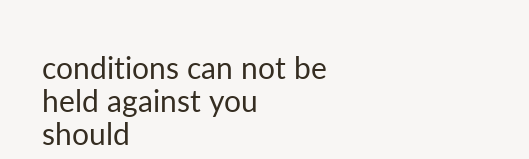conditions can not be held against you should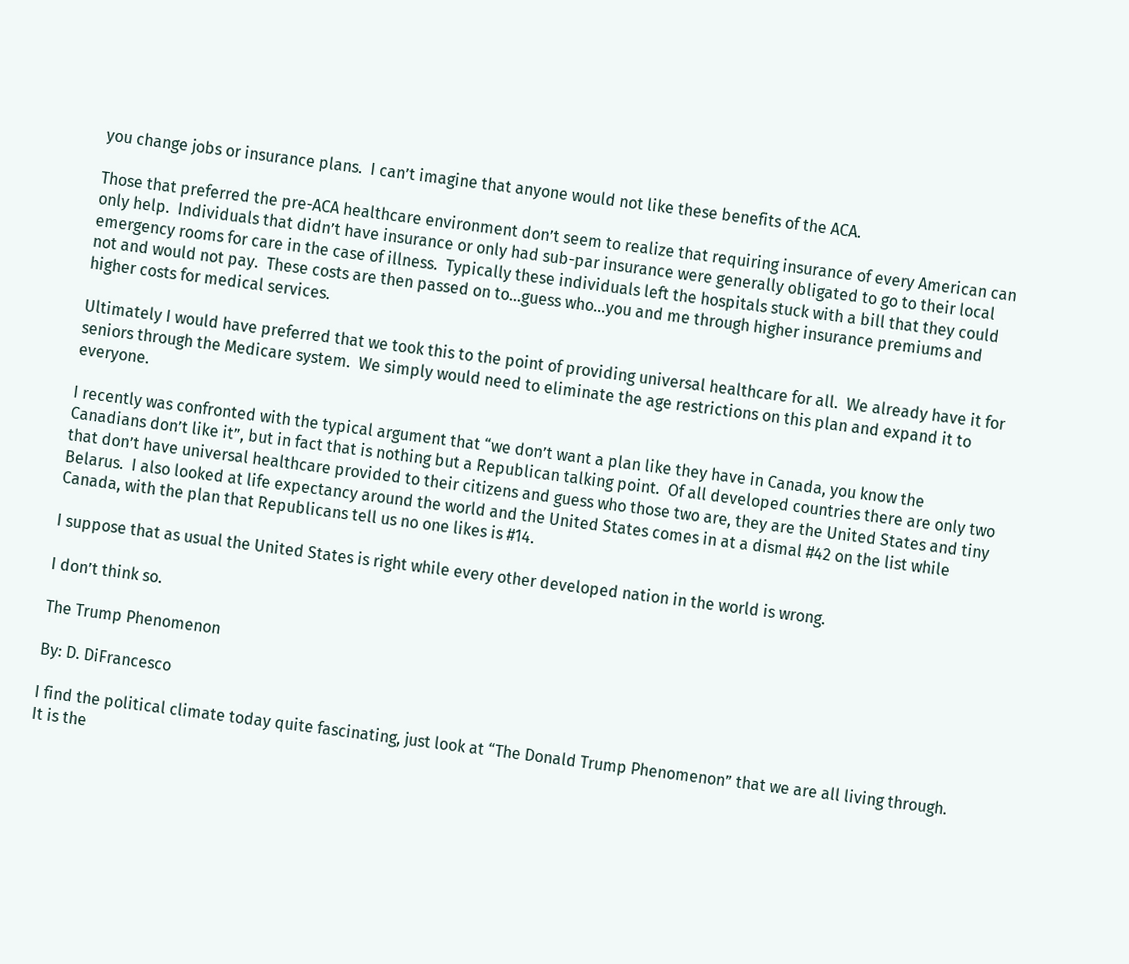you change jobs or insurance plans.  I can’t imagine that anyone would not like these benefits of the ACA.

Those that preferred the pre-ACA healthcare environment don’t seem to realize that requiring insurance of every American can only help.  Individuals that didn’t have insurance or only had sub-par insurance were generally obligated to go to their local emergency rooms for care in the case of illness.  Typically these individuals left the hospitals stuck with a bill that they could not and would not pay.  These costs are then passed on to...guess who...you and me through higher insurance premiums and higher costs for medical services.

Ultimately I would have preferred that we took this to the point of providing universal healthcare for all.  We already have it for seniors through the Medicare system.  We simply would need to eliminate the age restrictions on this plan and expand it to everyone.

I recently was confronted with the typical argument that “we don’t want a plan like they have in Canada, you know the Canadians don’t like it”, but in fact that is nothing but a Republican talking point.  Of all developed countries there are only two that don’t have universal healthcare provided to their citizens and guess who those two are, they are the United States and tiny Belarus.  I also looked at life expectancy around the world and the United States comes in at a dismal #42 on the list while Canada, with the plan that Republicans tell us no one likes is #14.

I suppose that as usual the United States is right while every other developed nation in the world is wrong.

I don’t think so.

The Trump Phenomenon

By: D. DiFrancesco

I find the political climate today quite fascinating, just look at “The Donald Trump Phenomenon” that we are all living through. It is the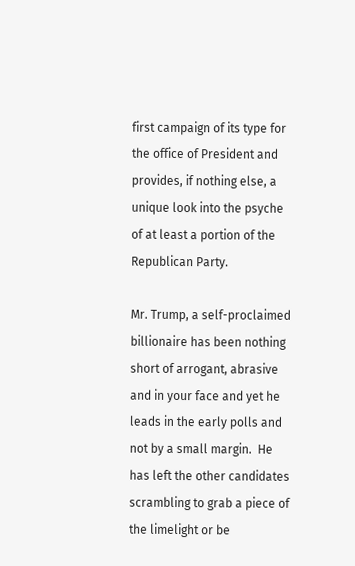first campaign of its type for the office of President and  provides, if nothing else, a unique look into the psyche of at least a portion of the Republican Party.

Mr. Trump, a self-proclaimed billionaire has been nothing short of arrogant, abrasive and in your face and yet he leads in the early polls and not by a small margin.  He has left the other candidates scrambling to grab a piece of the limelight or be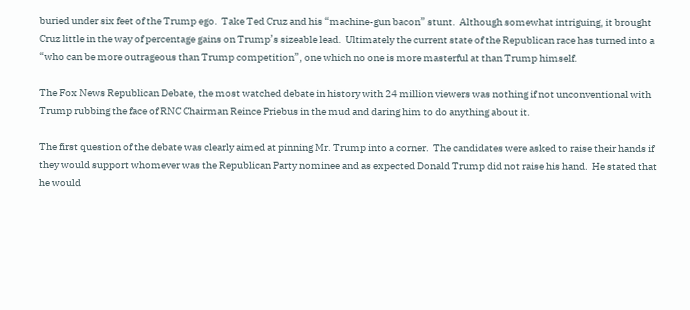buried under six feet of the Trump ego.  Take Ted Cruz and his “machine-gun bacon” stunt.  Although somewhat intriguing, it brought Cruz little in the way of percentage gains on Trump’s sizeable lead.  Ultimately the current state of the Republican race has turned into a “who can be more outrageous than Trump competition”, one which no one is more masterful at than Trump himself.

The Fox News Republican Debate, the most watched debate in history with 24 million viewers was nothing if not unconventional with Trump rubbing the face of RNC Chairman Reince Priebus in the mud and daring him to do anything about it.

The first question of the debate was clearly aimed at pinning Mr. Trump into a corner.  The candidates were asked to raise their hands if they would support whomever was the Republican Party nominee and as expected Donald Trump did not raise his hand.  He stated that he would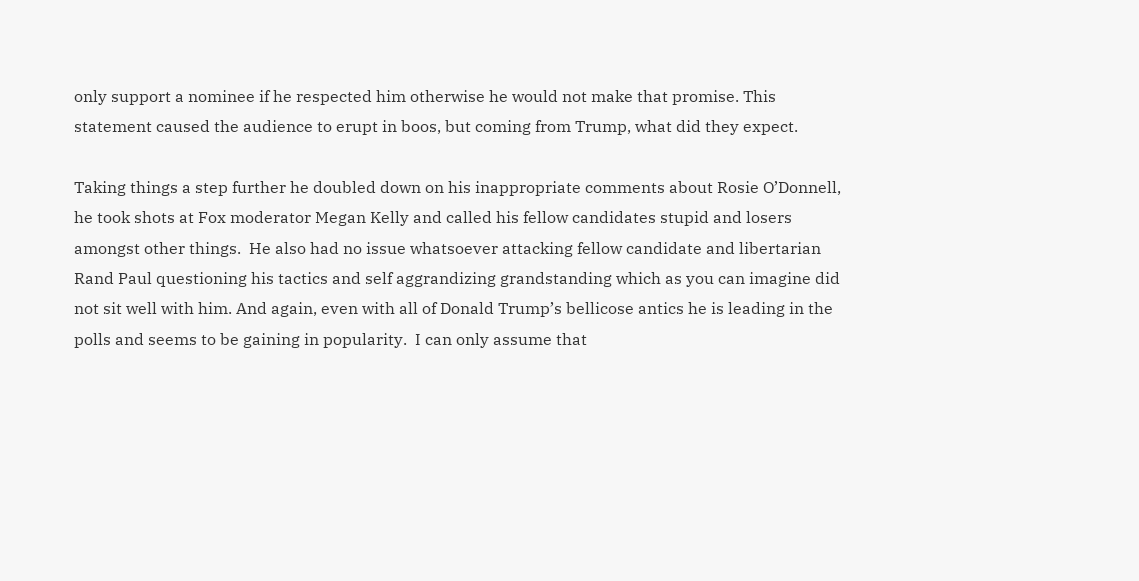only support a nominee if he respected him otherwise he would not make that promise. This statement caused the audience to erupt in boos, but coming from Trump, what did they expect.

Taking things a step further he doubled down on his inappropriate comments about Rosie O’Donnell, he took shots at Fox moderator Megan Kelly and called his fellow candidates stupid and losers amongst other things.  He also had no issue whatsoever attacking fellow candidate and libertarian Rand Paul questioning his tactics and self aggrandizing grandstanding which as you can imagine did not sit well with him. And again, even with all of Donald Trump’s bellicose antics he is leading in the polls and seems to be gaining in popularity.  I can only assume that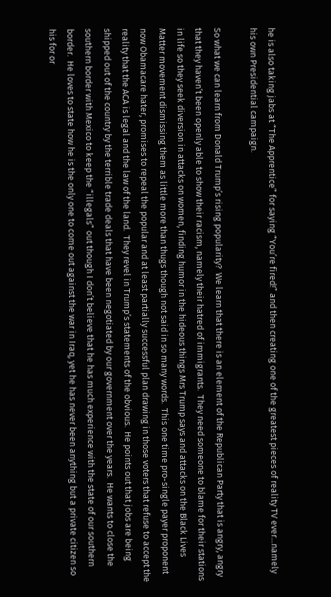he is also taking jabs at “The Apprentice” for saying “You’re fired!” and then creating one of the greatest pieces of reality TV ever...namely his own Presidential campaign.

So what we can learn from Donald Trump’s rising popularity?  We learn that there is an element of the Republican Party that is angry, angry that they haven’t been openly able to show their racism, namely their hatred of immigrants.  They need someone to blame for their stations in life so they seek diversion in attacks on women, finding humor in the hideous things Mrs Trump says and attacks on the Black Lives Matter movement dismissing them as little more than thugs though not said in so many words.  This one time pro-single payer proponent now Obamacare hater, promises to repeal the popular and at least partially successful plan drawing in those voters that refuse to accept the reality that the ACA is legal and the law of the land.  They revel in Trump’s statements of the obvious.  He points out that jobs are being shipped out of the country by the terrible trade deals that have been negotiated by our government over the years.  He wants to close the southern border with Mexico to keep the “illegals” out though I don’t believe that he has much experience with the state of our southern border.  He loves to state how he is the only one to come out against the war in Iraq, yet he has never been anything but a private citizen so his for or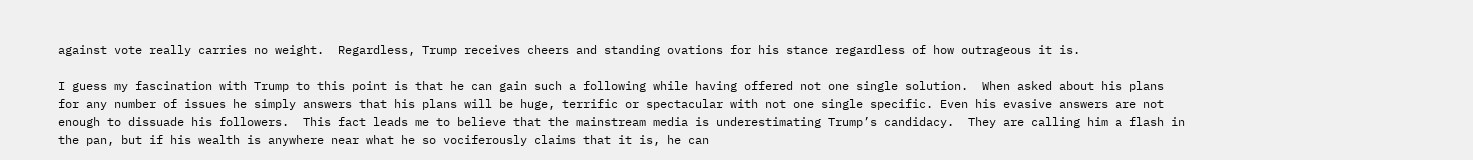against vote really carries no weight.  Regardless, Trump receives cheers and standing ovations for his stance regardless of how outrageous it is.

I guess my fascination with Trump to this point is that he can gain such a following while having offered not one single solution.  When asked about his plans for any number of issues he simply answers that his plans will be huge, terrific or spectacular with not one single specific. Even his evasive answers are not enough to dissuade his followers.  This fact leads me to believe that the mainstream media is underestimating Trump’s candidacy.  They are calling him a flash in the pan, but if his wealth is anywhere near what he so vociferously claims that it is, he can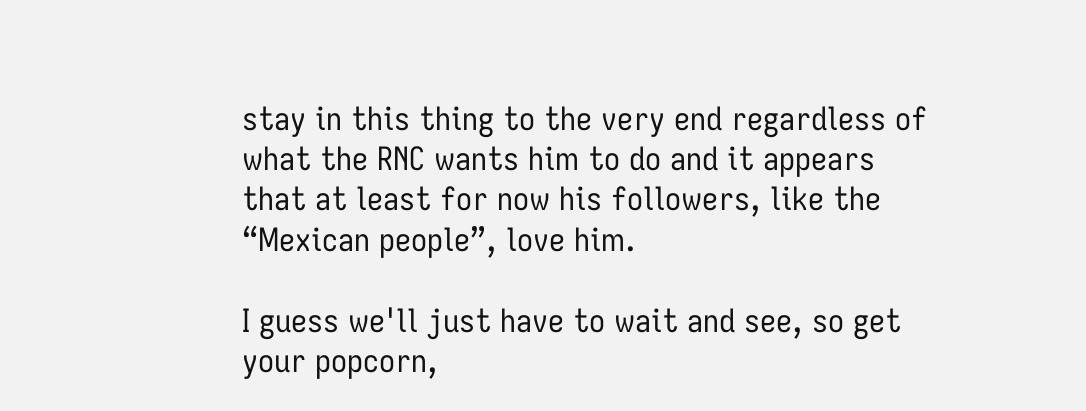stay in this thing to the very end regardless of what the RNC wants him to do and it appears that at least for now his followers, like the “Mexican people”, love him.

I guess we'll just have to wait and see, so get your popcorn,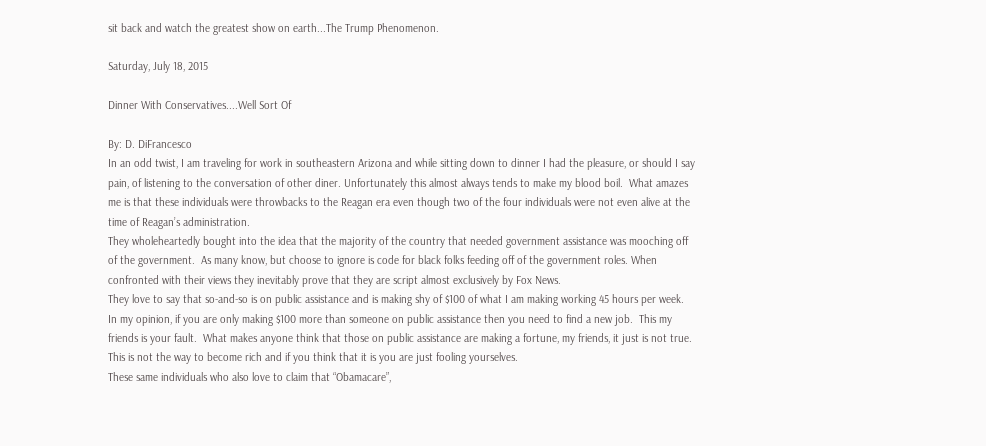sit back and watch the greatest show on earth...The Trump Phenomenon.

Saturday, July 18, 2015

Dinner With Conservatives....Well Sort Of

By: D. DiFrancesco
In an odd twist, I am traveling for work in southeastern Arizona and while sitting down to dinner I had the pleasure, or should I say pain, of listening to the conversation of other diner. Unfortunately this almost always tends to make my blood boil.  What amazes me is that these individuals were throwbacks to the Reagan era even though two of the four individuals were not even alive at the time of Reagan’s administration.
They wholeheartedly bought into the idea that the majority of the country that needed government assistance was mooching off of the government.  As many know, but choose to ignore is code for black folks feeding off of the government roles. When confronted with their views they inevitably prove that they are script almost exclusively by Fox News.
They love to say that so-and-so is on public assistance and is making shy of $100 of what I am making working 45 hours per week.  In my opinion, if you are only making $100 more than someone on public assistance then you need to find a new job.  This my friends is your fault.  What makes anyone think that those on public assistance are making a fortune, my friends, it just is not true.  This is not the way to become rich and if you think that it is you are just fooling yourselves.
These same individuals who also love to claim that “Obamacare”,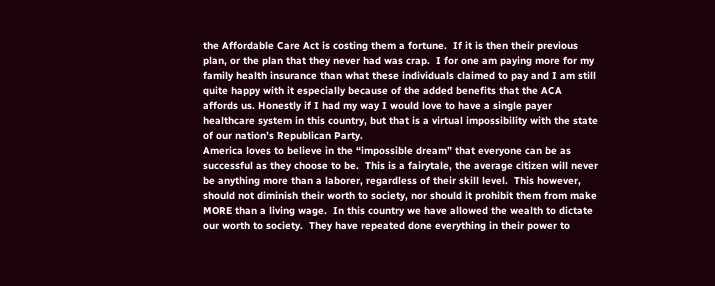the Affordable Care Act is costing them a fortune.  If it is then their previous plan, or the plan that they never had was crap.  I for one am paying more for my family health insurance than what these individuals claimed to pay and I am still quite happy with it especially because of the added benefits that the ACA affords us. Honestly if I had my way I would love to have a single payer healthcare system in this country, but that is a virtual impossibility with the state of our nation’s Republican Party.
America loves to believe in the “impossible dream” that everyone can be as successful as they choose to be.  This is a fairytale, the average citizen will never be anything more than a laborer, regardless of their skill level.  This however, should not diminish their worth to society, nor should it prohibit them from make MORE than a living wage.  In this country we have allowed the wealth to dictate our worth to society.  They have repeated done everything in their power to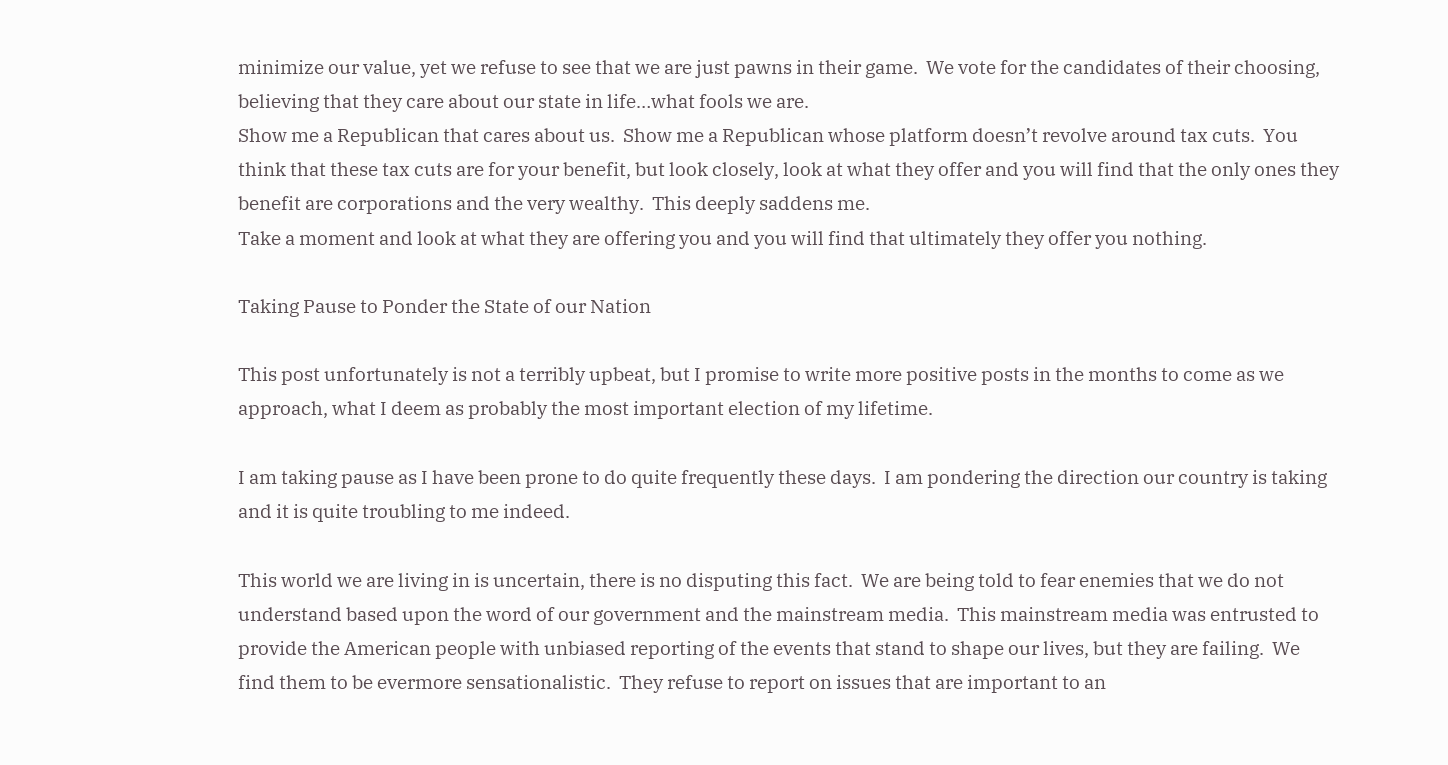minimize our value, yet we refuse to see that we are just pawns in their game.  We vote for the candidates of their choosing, believing that they care about our state in life…what fools we are.
Show me a Republican that cares about us.  Show me a Republican whose platform doesn’t revolve around tax cuts.  You think that these tax cuts are for your benefit, but look closely, look at what they offer and you will find that the only ones they benefit are corporations and the very wealthy.  This deeply saddens me.
Take a moment and look at what they are offering you and you will find that ultimately they offer you nothing.

Taking Pause to Ponder the State of our Nation

This post unfortunately is not a terribly upbeat, but I promise to write more positive posts in the months to come as we approach, what I deem as probably the most important election of my lifetime.

I am taking pause as I have been prone to do quite frequently these days.  I am pondering the direction our country is taking and it is quite troubling to me indeed.

This world we are living in is uncertain, there is no disputing this fact.  We are being told to fear enemies that we do not understand based upon the word of our government and the mainstream media.  This mainstream media was entrusted to provide the American people with unbiased reporting of the events that stand to shape our lives, but they are failing.  We find them to be evermore sensationalistic.  They refuse to report on issues that are important to an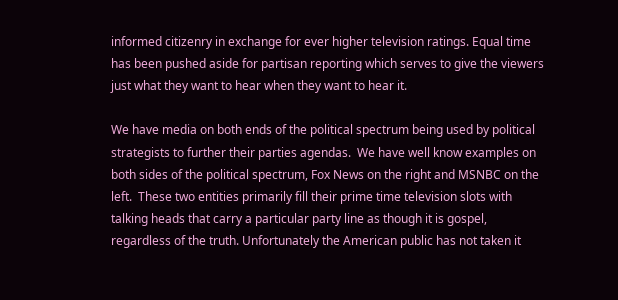informed citizenry in exchange for ever higher television ratings. Equal time has been pushed aside for partisan reporting which serves to give the viewers just what they want to hear when they want to hear it.

We have media on both ends of the political spectrum being used by political strategists to further their parties agendas.  We have well know examples on both sides of the political spectrum, Fox News on the right and MSNBC on the left.  These two entities primarily fill their prime time television slots with talking heads that carry a particular party line as though it is gospel, regardless of the truth. Unfortunately the American public has not taken it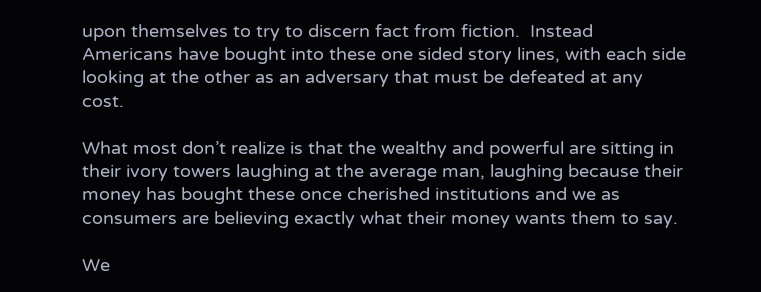upon themselves to try to discern fact from fiction.  Instead Americans have bought into these one sided story lines, with each side looking at the other as an adversary that must be defeated at any cost.

What most don’t realize is that the wealthy and powerful are sitting in their ivory towers laughing at the average man, laughing because their money has bought these once cherished institutions and we as consumers are believing exactly what their money wants them to say.

We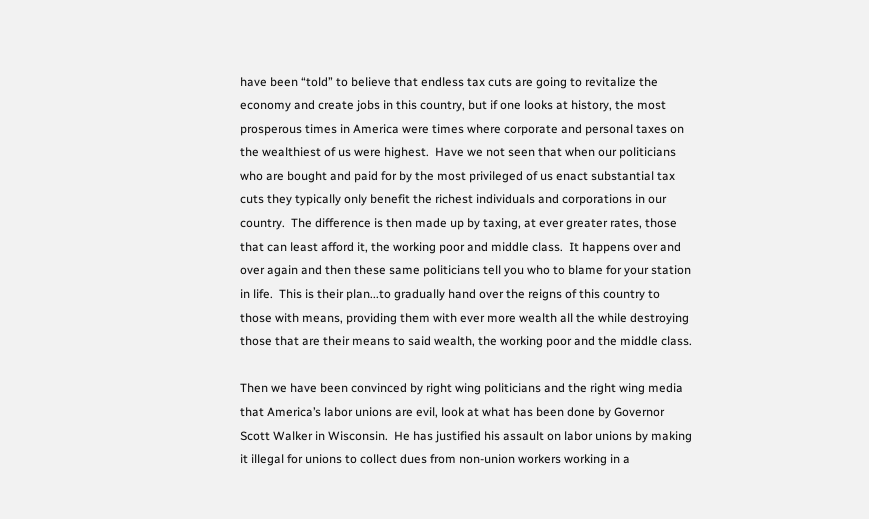have been “told” to believe that endless tax cuts are going to revitalize the economy and create jobs in this country, but if one looks at history, the most prosperous times in America were times where corporate and personal taxes on the wealthiest of us were highest.  Have we not seen that when our politicians who are bought and paid for by the most privileged of us enact substantial tax cuts they typically only benefit the richest individuals and corporations in our country.  The difference is then made up by taxing, at ever greater rates, those that can least afford it, the working poor and middle class.  It happens over and over again and then these same politicians tell you who to blame for your station in life.  This is their plan...to gradually hand over the reigns of this country to those with means, providing them with ever more wealth all the while destroying those that are their means to said wealth, the working poor and the middle class.

Then we have been convinced by right wing politicians and the right wing media that America’s labor unions are evil, look at what has been done by Governor Scott Walker in Wisconsin.  He has justified his assault on labor unions by making it illegal for unions to collect dues from non-union workers working in a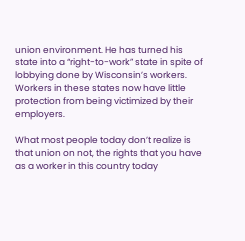union environment. He has turned his state into a “right-to-work” state in spite of lobbying done by Wisconsin’s workers.  Workers in these states now have little protection from being victimized by their employers.

What most people today don’t realize is that union on not, the rights that you have as a worker in this country today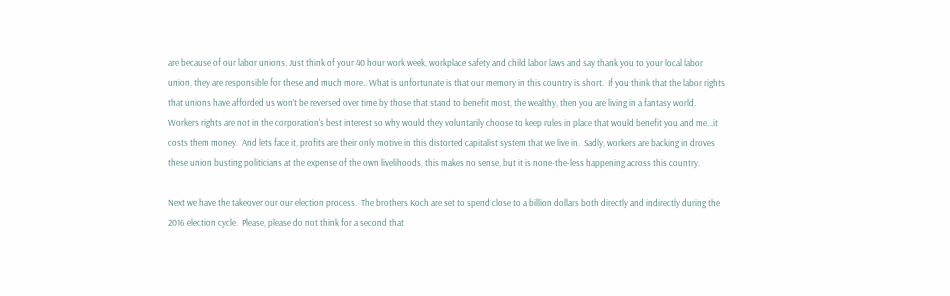are because of our labor unions. Just think of your 40 hour work week, workplace safety and child labor laws and say thank you to your local labor union, they are responsible for these and much more.. What is unfortunate is that our memory in this country is short.  If you think that the labor rights that unions have afforded us won’t be reversed over time by those that stand to benefit most, the wealthy, then you are living in a fantasy world. Workers rights are not in the corporation's best interest so why would they voluntarily choose to keep rules in place that would benefit you and me...it costs them money.  And lets face it, profits are their only motive in this distorted capitalist system that we live in.  Sadly, workers are backing in droves these union busting politicians at the expense of the own livelihoods, this makes no sense, but it is none-the-less happening across this country.

Next we have the takeover our our election process.  The brothers Koch are set to spend close to a billion dollars both directly and indirectly during the 2016 election cycle.  Please, please do not think for a second that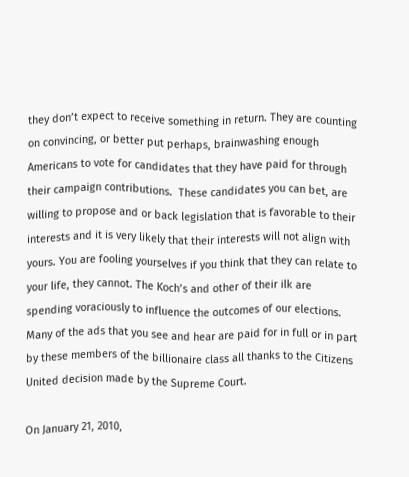they don’t expect to receive something in return. They are counting on convincing, or better put perhaps, brainwashing enough Americans to vote for candidates that they have paid for through their campaign contributions.  These candidates you can bet, are willing to propose and or back legislation that is favorable to their interests and it is very likely that their interests will not align with yours. You are fooling yourselves if you think that they can relate to your life, they cannot. The Koch’s and other of their ilk are spending voraciously to influence the outcomes of our elections.  Many of the ads that you see and hear are paid for in full or in part by these members of the billionaire class all thanks to the Citizens United decision made by the Supreme Court.

On January 21, 2010,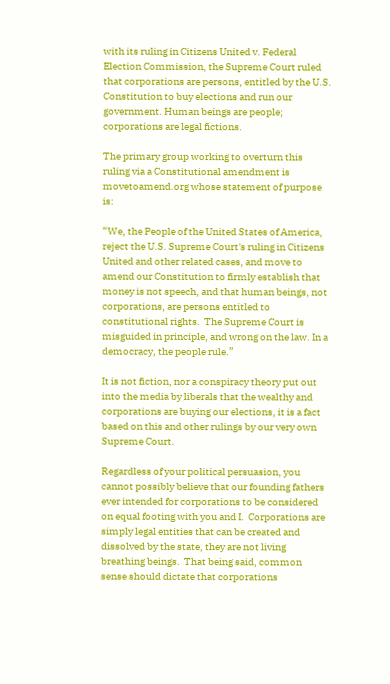with its ruling in Citizens United v. Federal Election Commission, the Supreme Court ruled that corporations are persons, entitled by the U.S. Constitution to buy elections and run our government. Human beings are people; corporations are legal fictions.

The primary group working to overturn this ruling via a Constitutional amendment is movetoamend.org whose statement of purpose is:

“We, the People of the United States of America, reject the U.S. Supreme Court's ruling in Citizens United and other related cases, and move to amend our Constitution to firmly establish that money is not speech, and that human beings, not corporations, are persons entitled to constitutional rights.  The Supreme Court is misguided in principle, and wrong on the law. In a democracy, the people rule.”

It is not fiction, nor a conspiracy theory put out into the media by liberals that the wealthy and corporations are buying our elections, it is a fact based on this and other rulings by our very own Supreme Court.

Regardless of your political persuasion, you cannot possibly believe that our founding fathers ever intended for corporations to be considered on equal footing with you and I.  Corporations are simply legal entities that can be created and dissolved by the state, they are not living breathing beings.  That being said, common sense should dictate that corporations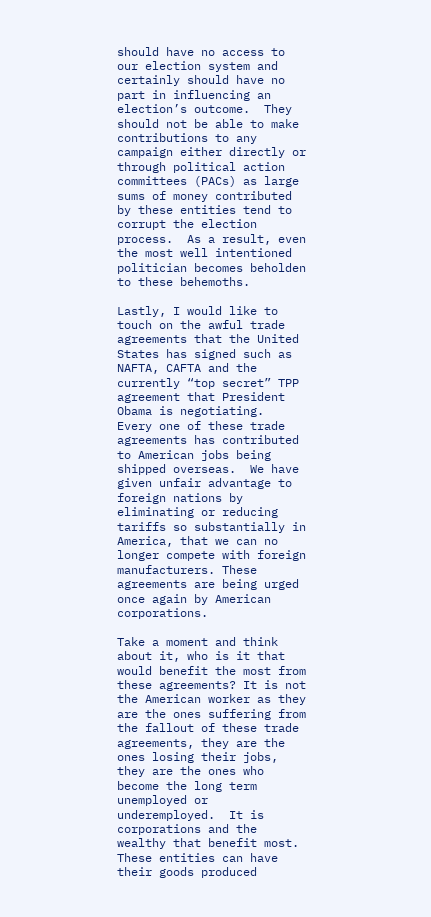should have no access to our election system and certainly should have no part in influencing an election’s outcome.  They should not be able to make contributions to any campaign either directly or through political action committees (PACs) as large sums of money contributed by these entities tend to corrupt the election process.  As a result, even the most well intentioned politician becomes beholden to these behemoths.

Lastly, I would like to touch on the awful trade agreements that the United States has signed such as NAFTA, CAFTA and the currently “top secret” TPP agreement that President Obama is negotiating.  Every one of these trade agreements has contributed to American jobs being shipped overseas.  We have given unfair advantage to foreign nations by eliminating or reducing tariffs so substantially in America, that we can no longer compete with foreign manufacturers. These agreements are being urged once again by American corporations.

Take a moment and think about it, who is it that would benefit the most from these agreements? It is not the American worker as they are the ones suffering from the fallout of these trade agreements, they are the ones losing their jobs, they are the ones who become the long term unemployed or underemployed.  It is corporations and the wealthy that benefit most.  These entities can have their goods produced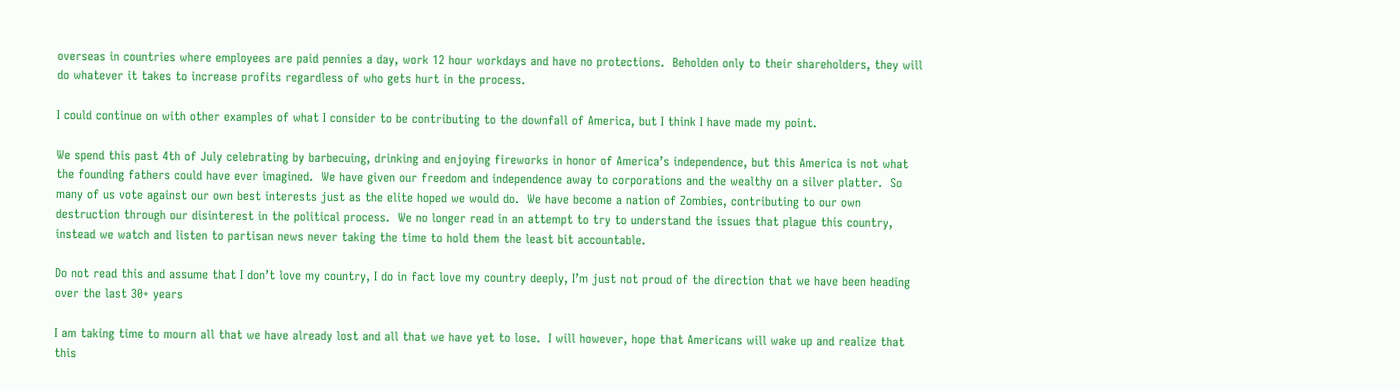overseas in countries where employees are paid pennies a day, work 12 hour workdays and have no protections.  Beholden only to their shareholders, they will do whatever it takes to increase profits regardless of who gets hurt in the process.

I could continue on with other examples of what I consider to be contributing to the downfall of America, but I think I have made my point.

We spend this past 4th of July celebrating by barbecuing, drinking and enjoying fireworks in honor of America’s independence, but this America is not what the founding fathers could have ever imagined.  We have given our freedom and independence away to corporations and the wealthy on a silver platter.  So many of us vote against our own best interests just as the elite hoped we would do.  We have become a nation of Zombies, contributing to our own destruction through our disinterest in the political process.  We no longer read in an attempt to try to understand the issues that plague this country, instead we watch and listen to partisan news never taking the time to hold them the least bit accountable.

Do not read this and assume that I don’t love my country, I do in fact love my country deeply, I’m just not proud of the direction that we have been heading over the last 30+ years

I am taking time to mourn all that we have already lost and all that we have yet to lose.  I will however, hope that Americans will wake up and realize that this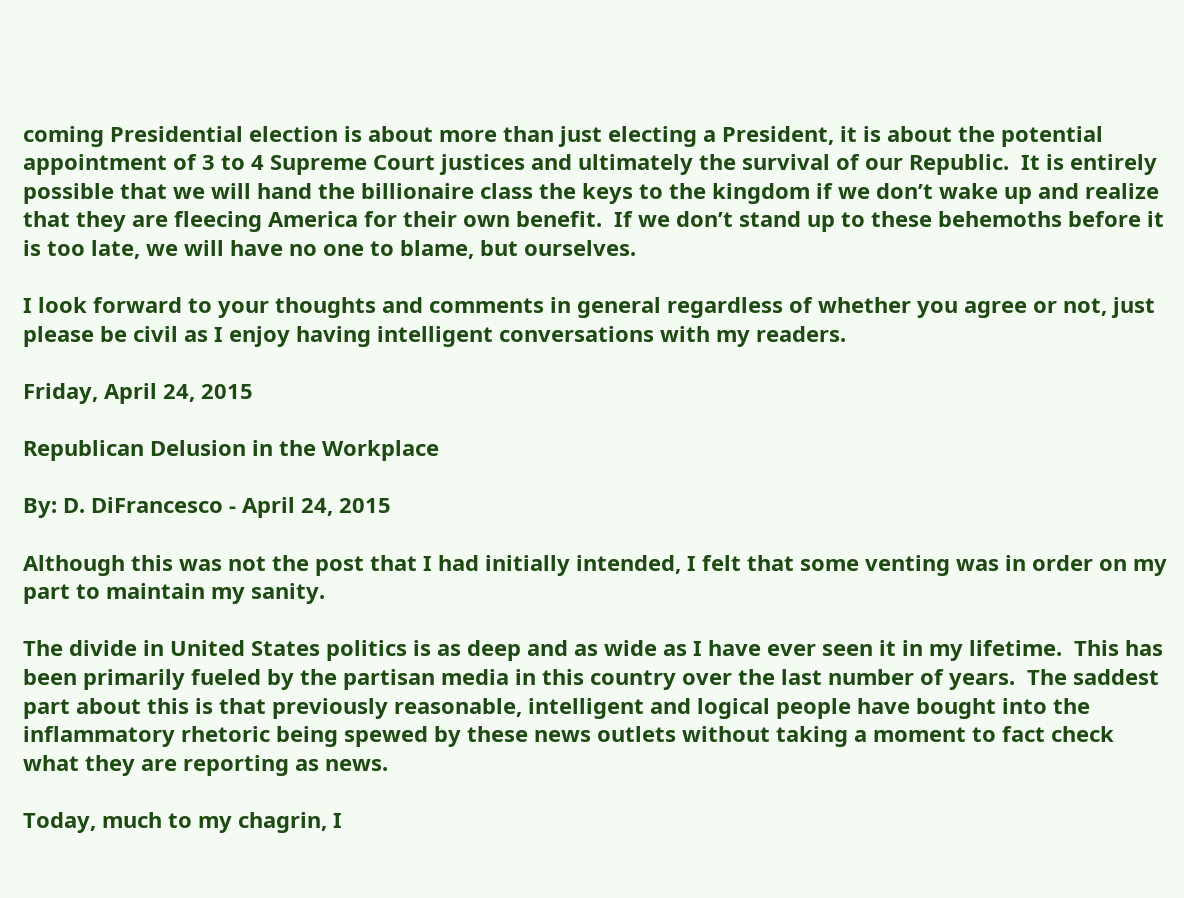coming Presidential election is about more than just electing a President, it is about the potential appointment of 3 to 4 Supreme Court justices and ultimately the survival of our Republic.  It is entirely possible that we will hand the billionaire class the keys to the kingdom if we don’t wake up and realize that they are fleecing America for their own benefit.  If we don’t stand up to these behemoths before it is too late, we will have no one to blame, but ourselves.

I look forward to your thoughts and comments in general regardless of whether you agree or not, just please be civil as I enjoy having intelligent conversations with my readers.

Friday, April 24, 2015

Republican Delusion in the Workplace

By: D. DiFrancesco - April 24, 2015

Although this was not the post that I had initially intended, I felt that some venting was in order on my part to maintain my sanity.

The divide in United States politics is as deep and as wide as I have ever seen it in my lifetime.  This has been primarily fueled by the partisan media in this country over the last number of years.  The saddest part about this is that previously reasonable, intelligent and logical people have bought into the inflammatory rhetoric being spewed by these news outlets without taking a moment to fact check what they are reporting as news.

Today, much to my chagrin, I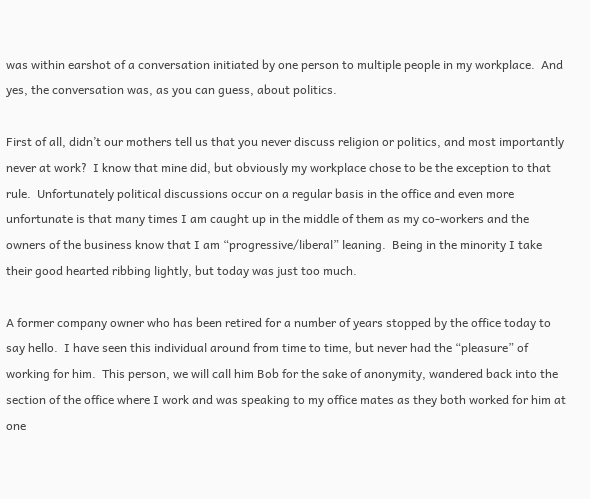was within earshot of a conversation initiated by one person to multiple people in my workplace.  And yes, the conversation was, as you can guess, about politics.

First of all, didn’t our mothers tell us that you never discuss religion or politics, and most importantly never at work?  I know that mine did, but obviously my workplace chose to be the exception to that rule.  Unfortunately political discussions occur on a regular basis in the office and even more unfortunate is that many times I am caught up in the middle of them as my co-workers and the owners of the business know that I am “progressive/liberal” leaning.  Being in the minority I take their good hearted ribbing lightly, but today was just too much.

A former company owner who has been retired for a number of years stopped by the office today to say hello.  I have seen this individual around from time to time, but never had the “pleasure” of working for him.  This person, we will call him Bob for the sake of anonymity, wandered back into the section of the office where I work and was speaking to my office mates as they both worked for him at one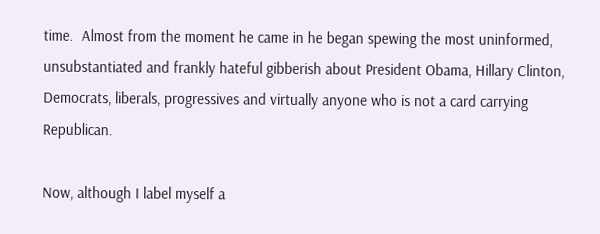time.  Almost from the moment he came in he began spewing the most uninformed, unsubstantiated and frankly hateful gibberish about President Obama, Hillary Clinton, Democrats, liberals, progressives and virtually anyone who is not a card carrying Republican.

Now, although I label myself a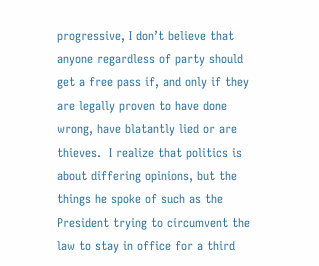progressive, I don’t believe that anyone regardless of party should get a free pass if, and only if they are legally proven to have done wrong, have blatantly lied or are thieves.  I realize that politics is about differing opinions, but the things he spoke of such as the President trying to circumvent the law to stay in office for a third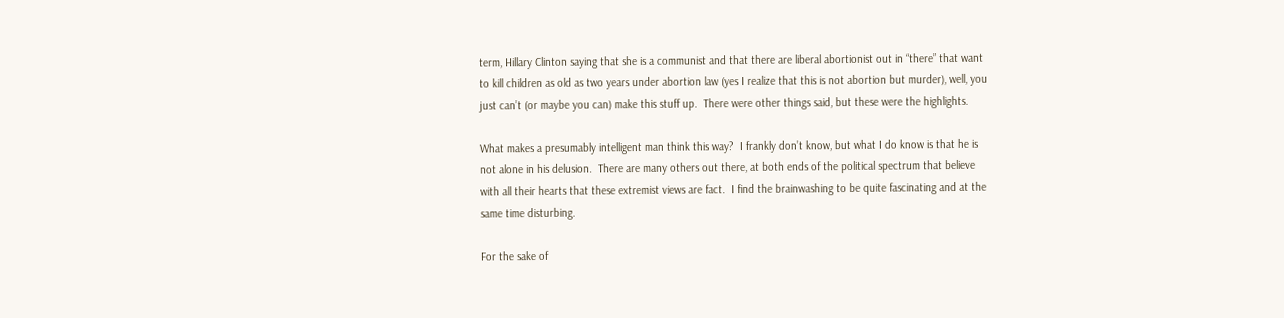term, Hillary Clinton saying that she is a communist and that there are liberal abortionist out in “there” that want to kill children as old as two years under abortion law (yes I realize that this is not abortion but murder), well, you just can’t (or maybe you can) make this stuff up.  There were other things said, but these were the highlights.

What makes a presumably intelligent man think this way?  I frankly don’t know, but what I do know is that he is not alone in his delusion.  There are many others out there, at both ends of the political spectrum that believe with all their hearts that these extremist views are fact.  I find the brainwashing to be quite fascinating and at the same time disturbing.

For the sake of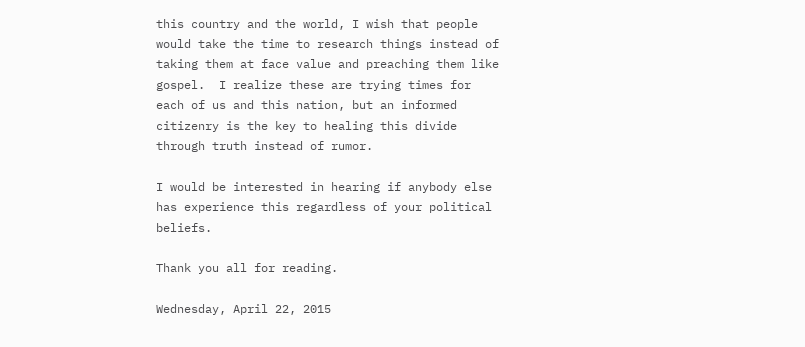this country and the world, I wish that people would take the time to research things instead of taking them at face value and preaching them like gospel.  I realize these are trying times for each of us and this nation, but an informed citizenry is the key to healing this divide through truth instead of rumor.

I would be interested in hearing if anybody else has experience this regardless of your political beliefs.

Thank you all for reading.

Wednesday, April 22, 2015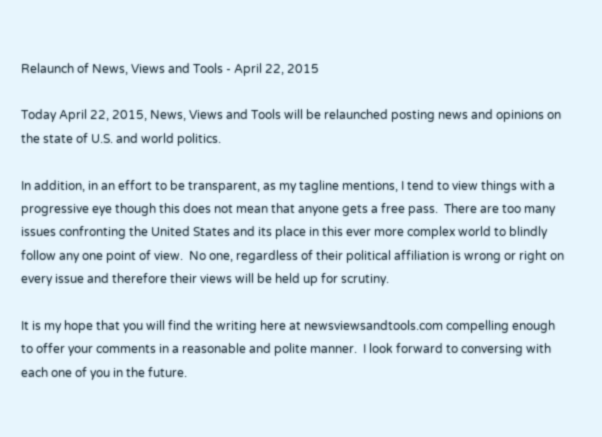Relaunch of News, Views and Tools - April 22, 2015

Today April 22, 2015, News, Views and Tools will be relaunched posting news and opinions on the state of U.S. and world politics.

In addition, in an effort to be transparent, as my tagline mentions, I tend to view things with a progressive eye though this does not mean that anyone gets a free pass.  There are too many issues confronting the United States and its place in this ever more complex world to blindly follow any one point of view.  No one, regardless of their political affiliation is wrong or right on every issue and therefore their views will be held up for scrutiny.

It is my hope that you will find the writing here at newsviewsandtools.com compelling enough to offer your comments in a reasonable and polite manner.  I look forward to conversing with each one of you in the future.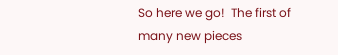So here we go!  The first of many new pieces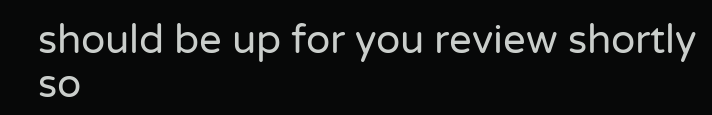should be up for you review shortly so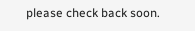please check back soon.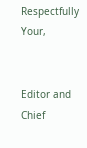Respectfully Your,


Editor and Chief